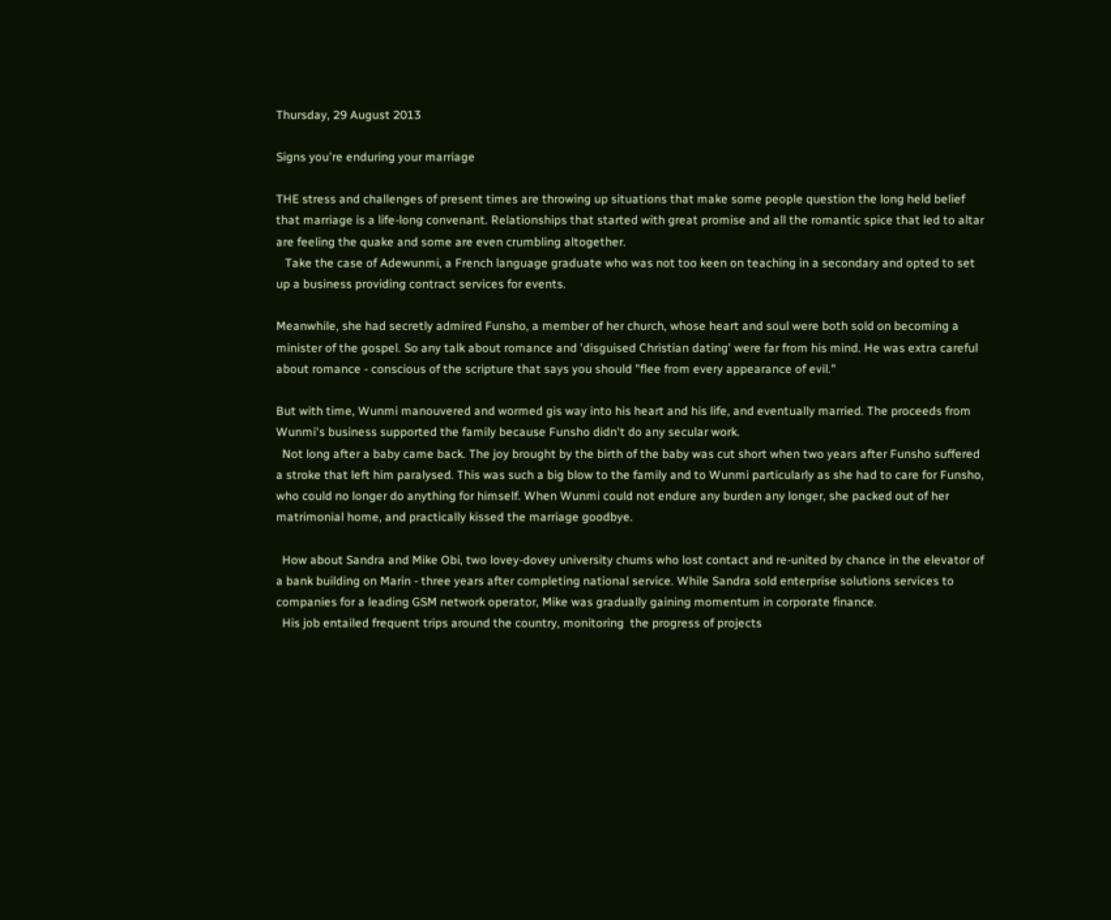Thursday, 29 August 2013

Signs you're enduring your marriage

THE stress and challenges of present times are throwing up situations that make some people question the long held belief that marriage is a life-long convenant. Relationships that started with great promise and all the romantic spice that led to altar are feeling the quake and some are even crumbling altogether.
   Take the case of Adewunmi, a French language graduate who was not too keen on teaching in a secondary and opted to set up a business providing contract services for events.

Meanwhile, she had secretly admired Funsho, a member of her church, whose heart and soul were both sold on becoming a minister of the gospel. So any talk about romance and 'disguised Christian dating' were far from his mind. He was extra careful about romance - conscious of the scripture that says you should "flee from every appearance of evil."

But with time, Wunmi manouvered and wormed gis way into his heart and his life, and eventually married. The proceeds from Wunmi's business supported the family because Funsho didn't do any secular work.
  Not long after a baby came back. The joy brought by the birth of the baby was cut short when two years after Funsho suffered a stroke that left him paralysed. This was such a big blow to the family and to Wunmi particularly as she had to care for Funsho, who could no longer do anything for himself. When Wunmi could not endure any burden any longer, she packed out of her matrimonial home, and practically kissed the marriage goodbye.

  How about Sandra and Mike Obi, two lovey-dovey university chums who lost contact and re-united by chance in the elevator of a bank building on Marin - three years after completing national service. While Sandra sold enterprise solutions services to companies for a leading GSM network operator, Mike was gradually gaining momentum in corporate finance.
  His job entailed frequent trips around the country, monitoring  the progress of projects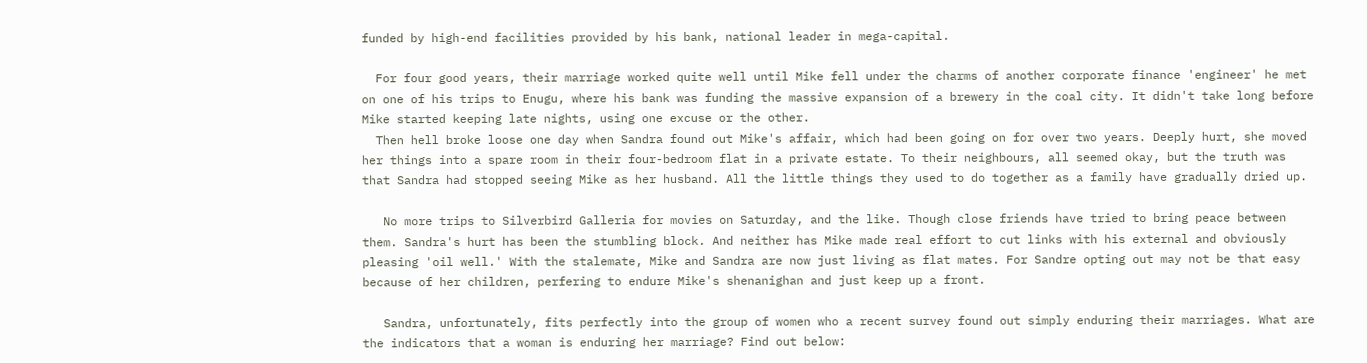funded by high-end facilities provided by his bank, national leader in mega-capital.

  For four good years, their marriage worked quite well until Mike fell under the charms of another corporate finance 'engineer' he met on one of his trips to Enugu, where his bank was funding the massive expansion of a brewery in the coal city. It didn't take long before Mike started keeping late nights, using one excuse or the other.
  Then hell broke loose one day when Sandra found out Mike's affair, which had been going on for over two years. Deeply hurt, she moved her things into a spare room in their four-bedroom flat in a private estate. To their neighbours, all seemed okay, but the truth was that Sandra had stopped seeing Mike as her husband. All the little things they used to do together as a family have gradually dried up.

   No more trips to Silverbird Galleria for movies on Saturday, and the like. Though close friends have tried to bring peace between them. Sandra's hurt has been the stumbling block. And neither has Mike made real effort to cut links with his external and obviously pleasing 'oil well.' With the stalemate, Mike and Sandra are now just living as flat mates. For Sandre opting out may not be that easy because of her children, perfering to endure Mike's shenanighan and just keep up a front.

   Sandra, unfortunately, fits perfectly into the group of women who a recent survey found out simply enduring their marriages. What are the indicators that a woman is enduring her marriage? Find out below: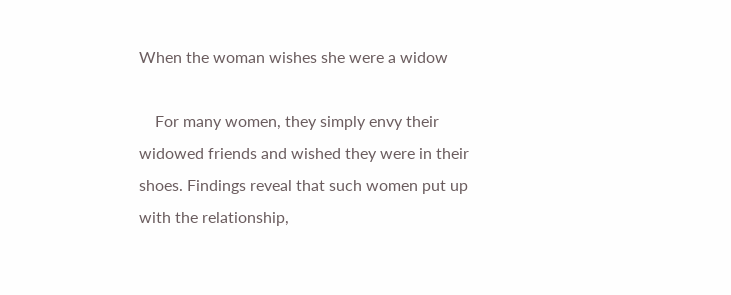When the woman wishes she were a widow

    For many women, they simply envy their widowed friends and wished they were in their shoes. Findings reveal that such women put up with the relationship,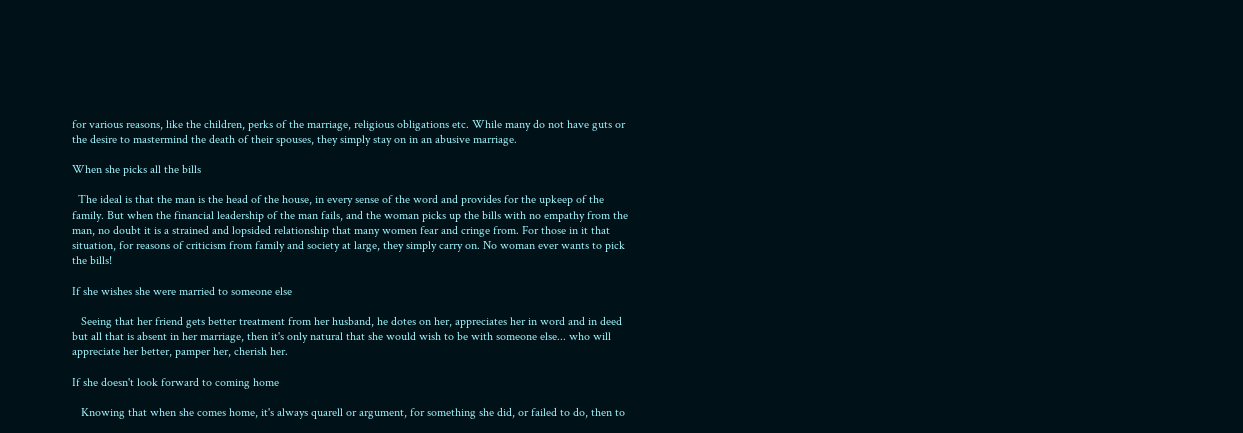for various reasons, like the children, perks of the marriage, religious obligations etc. While many do not have guts or the desire to mastermind the death of their spouses, they simply stay on in an abusive marriage.

When she picks all the bills

  The ideal is that the man is the head of the house, in every sense of the word and provides for the upkeep of the family. But when the financial leadership of the man fails, and the woman picks up the bills with no empathy from the man, no doubt it is a strained and lopsided relationship that many women fear and cringe from. For those in it that situation, for reasons of criticism from family and society at large, they simply carry on. No woman ever wants to pick the bills!

If she wishes she were married to someone else

   Seeing that her friend gets better treatment from her husband, he dotes on her, appreciates her in word and in deed but all that is absent in her marriage, then it's only natural that she would wish to be with someone else... who will appreciate her better, pamper her, cherish her.

If she doesn't look forward to coming home

   Knowing that when she comes home, it's always quarell or argument, for something she did, or failed to do, then to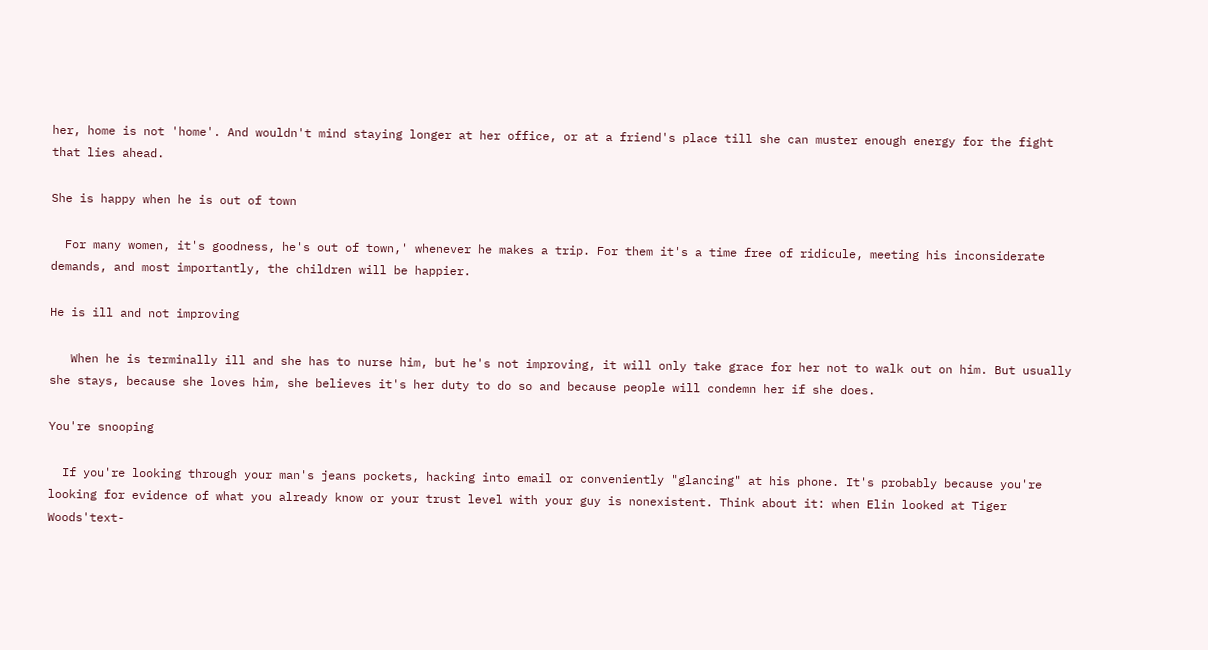her, home is not 'home'. And wouldn't mind staying longer at her office, or at a friend's place till she can muster enough energy for the fight that lies ahead.

She is happy when he is out of town

  For many women, it's goodness, he's out of town,' whenever he makes a trip. For them it's a time free of ridicule, meeting his inconsiderate demands, and most importantly, the children will be happier.

He is ill and not improving

   When he is terminally ill and she has to nurse him, but he's not improving, it will only take grace for her not to walk out on him. But usually she stays, because she loves him, she believes it's her duty to do so and because people will condemn her if she does.

You're snooping

  If you're looking through your man's jeans pockets, hacking into email or conveniently "glancing" at his phone. It's probably because you're looking for evidence of what you already know or your trust level with your guy is nonexistent. Think about it: when Elin looked at Tiger Woods'text-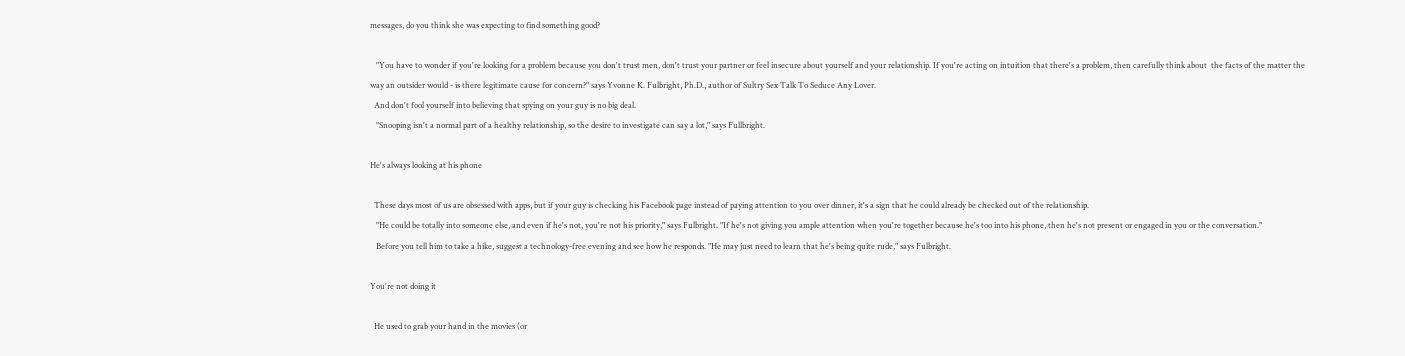messages, do you think she was expecting to find something good?

   "You have to wonder if you're looking for a problem because you don't trust men, don't trust your partner or feel insecure about yourself and your relationship. If you're acting on intuition that there's a problem, then carefully think about  the facts of the matter the way an outsider would - is there legitimate cause for concern?" says Yvonne K. Fulbright, Ph.D., author of Sultry Sex Talk To Seduce Any Lover.
  And don't fool yourself into believing that spying on your guy is no big deal.
   "Snooping isn't a normal part of a healthy relationship, so the desire to investigate can say a lot," says Fullbright.

He's always looking at his phone

  These days most of us are obsessed with apps, but if your guy is checking his Facebook page instead of paying attention to you over dinner, it's a sign that he could already be checked out of the relationship.
   "He could be totally into someone else, and even if he's not, you're not his priority," says Fulbright. "If he's not giving you ample attention when you're together because he's too into his phone, then he's not present or engaged in you or the conversation."
   Before you tell him to take a hike, suggest a technology-free evening and see how he responds. "He may just need to learn that he's being quite rude," says Fulbright.

You're not doing it

  He used to grab your hand in the movies (or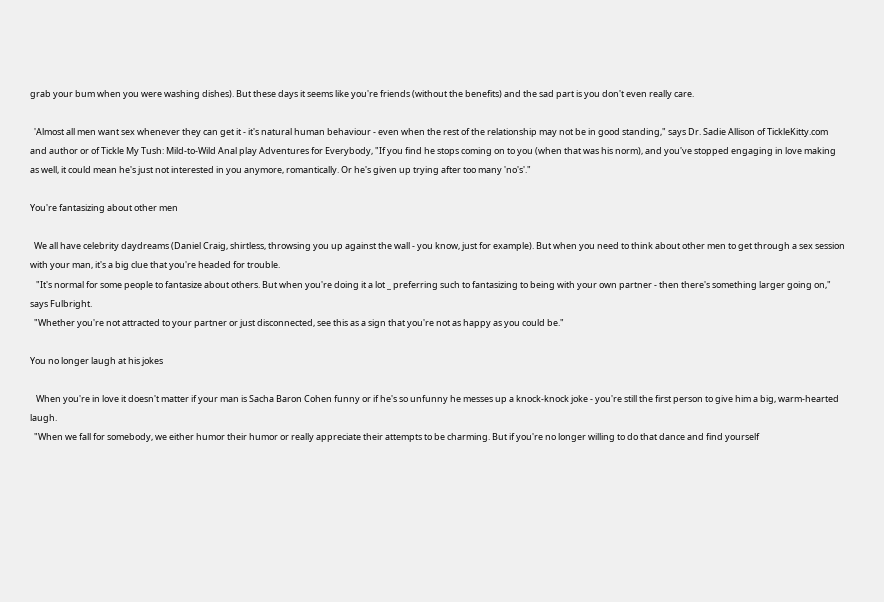grab your bum when you were washing dishes). But these days it seems like you're friends (without the benefits) and the sad part is you don't even really care.

  'Almost all men want sex whenever they can get it - it's natural human behaviour - even when the rest of the relationship may not be in good standing," says Dr. Sadie Allison of TickleKitty.com and author or of Tickle My Tush: Mild-to-Wild Anal play Adventures for Everybody, "If you find he stops coming on to you (when that was his norm), and you've stopped engaging in love making as well, it could mean he's just not interested in you anymore, romantically. Or he's given up trying after too many 'no's'."

You're fantasizing about other men

  We all have celebrity daydreams (Daniel Craig, shirtless, throwsing you up against the wall - you know, just for example). But when you need to think about other men to get through a sex session with your man, it's a big clue that you're headed for trouble.
   "It's normal for some people to fantasize about others. But when you're doing it a lot _ preferring such to fantasizing to being with your own partner - then there's something larger going on," says Fulbright.
  "Whether you're not attracted to your partner or just disconnected, see this as a sign that you're not as happy as you could be."

You no longer laugh at his jokes

   When you're in love it doesn't matter if your man is Sacha Baron Cohen funny or if he's so unfunny he messes up a knock-knock joke - you're still the first person to give him a big, warm-hearted laugh.
  "When we fall for somebody, we either humor their humor or really appreciate their attempts to be charming. But if you're no longer willing to do that dance and find yourself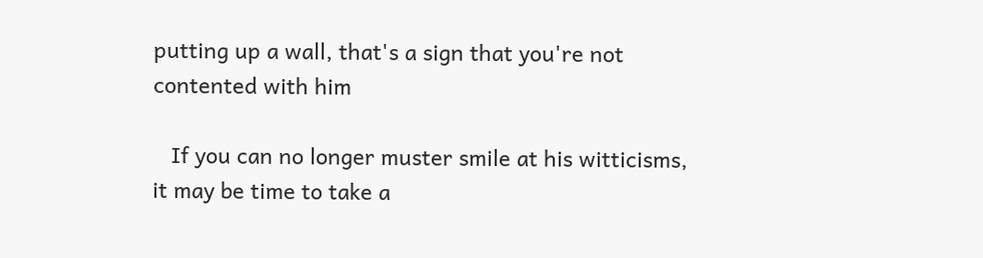putting up a wall, that's a sign that you're not contented with him

   If you can no longer muster smile at his witticisms, it may be time to take a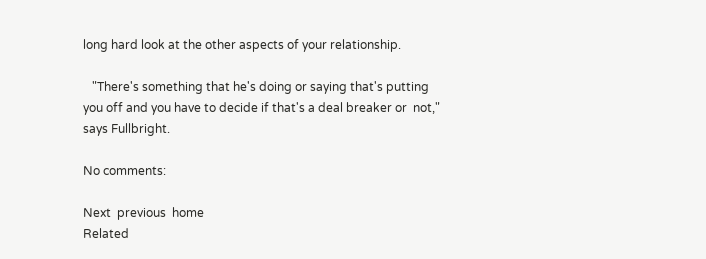long hard look at the other aspects of your relationship.

   "There's something that he's doing or saying that's putting you off and you have to decide if that's a deal breaker or  not," says Fullbright.

No comments:

Next  previous  home
Related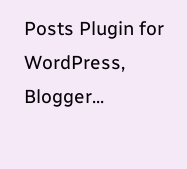Posts Plugin for WordPress, Blogger...